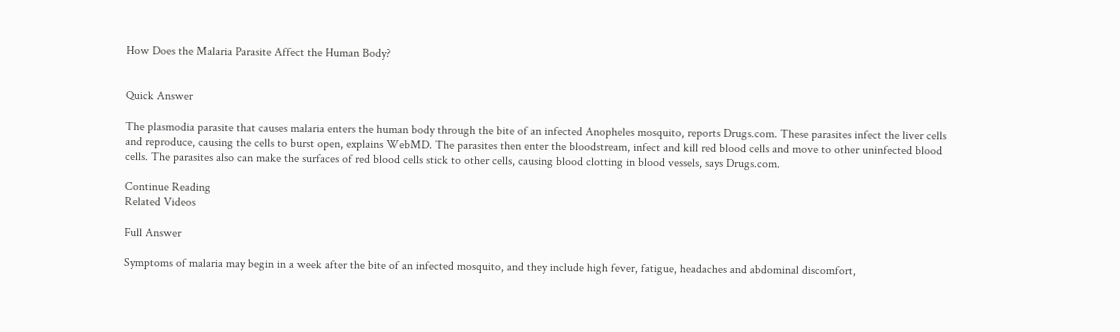How Does the Malaria Parasite Affect the Human Body?


Quick Answer

The plasmodia parasite that causes malaria enters the human body through the bite of an infected Anopheles mosquito, reports Drugs.com. These parasites infect the liver cells and reproduce, causing the cells to burst open, explains WebMD. The parasites then enter the bloodstream, infect and kill red blood cells and move to other uninfected blood cells. The parasites also can make the surfaces of red blood cells stick to other cells, causing blood clotting in blood vessels, says Drugs.com.

Continue Reading
Related Videos

Full Answer

Symptoms of malaria may begin in a week after the bite of an infected mosquito, and they include high fever, fatigue, headaches and abdominal discomfort,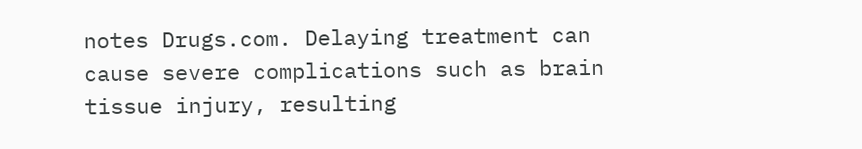notes Drugs.com. Delaying treatment can cause severe complications such as brain tissue injury, resulting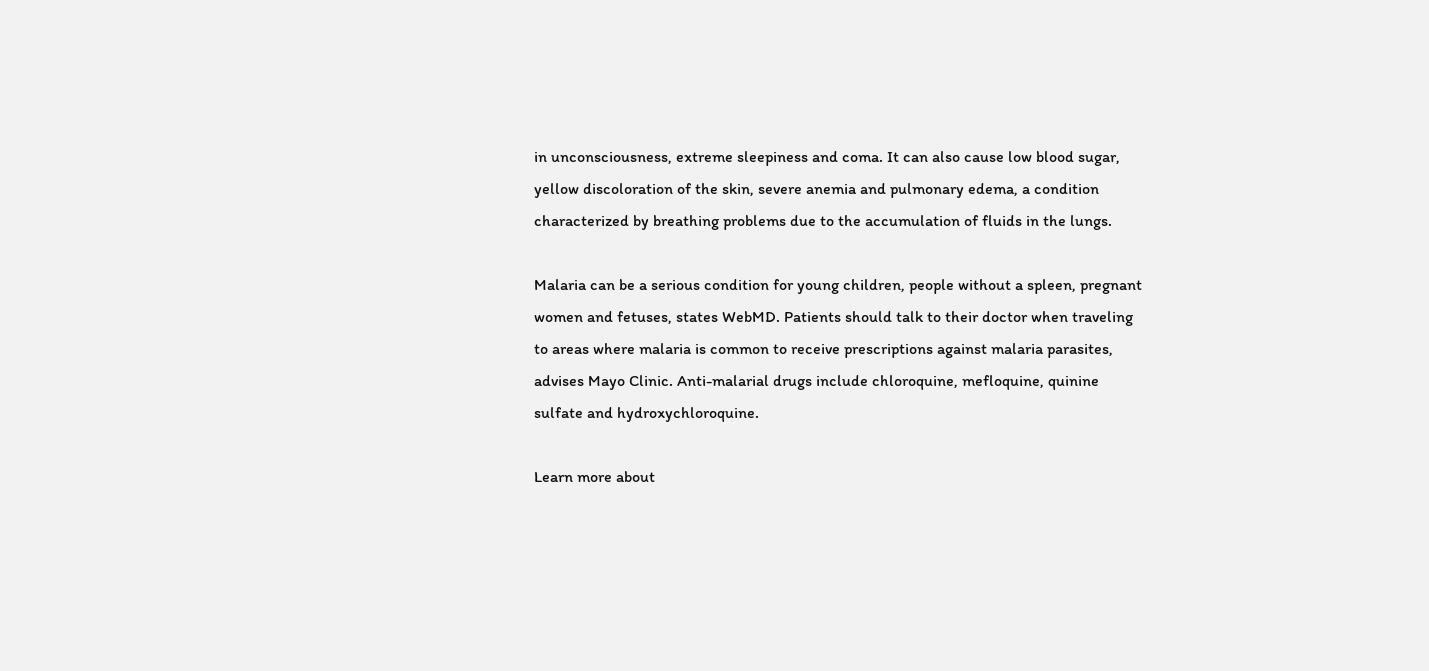in unconsciousness, extreme sleepiness and coma. It can also cause low blood sugar, yellow discoloration of the skin, severe anemia and pulmonary edema, a condition characterized by breathing problems due to the accumulation of fluids in the lungs.

Malaria can be a serious condition for young children, people without a spleen, pregnant women and fetuses, states WebMD. Patients should talk to their doctor when traveling to areas where malaria is common to receive prescriptions against malaria parasites, advises Mayo Clinic. Anti-malarial drugs include chloroquine, mefloquine, quinine sulfate and hydroxychloroquine.

Learn more about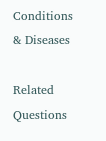Conditions & Diseases

Related Questions